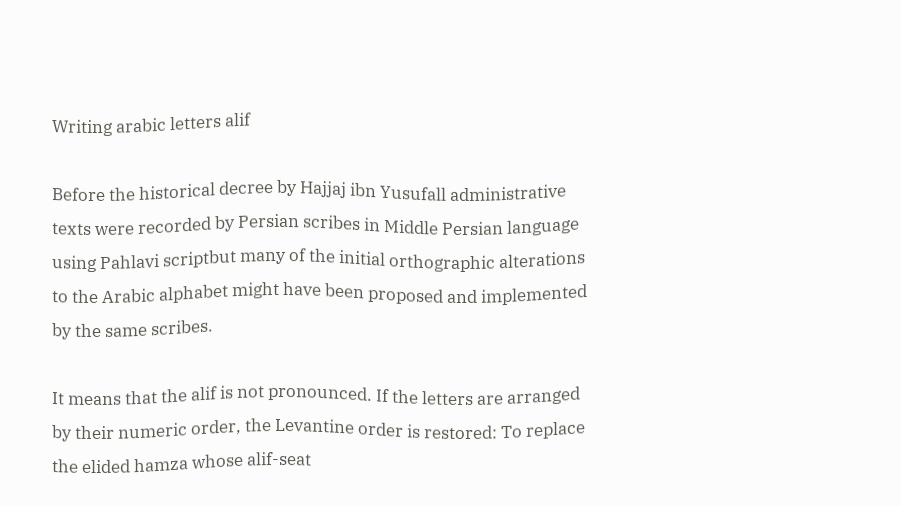Writing arabic letters alif

Before the historical decree by Hajjaj ibn Yusufall administrative texts were recorded by Persian scribes in Middle Persian language using Pahlavi scriptbut many of the initial orthographic alterations to the Arabic alphabet might have been proposed and implemented by the same scribes.

It means that the alif is not pronounced. If the letters are arranged by their numeric order, the Levantine order is restored: To replace the elided hamza whose alif-seat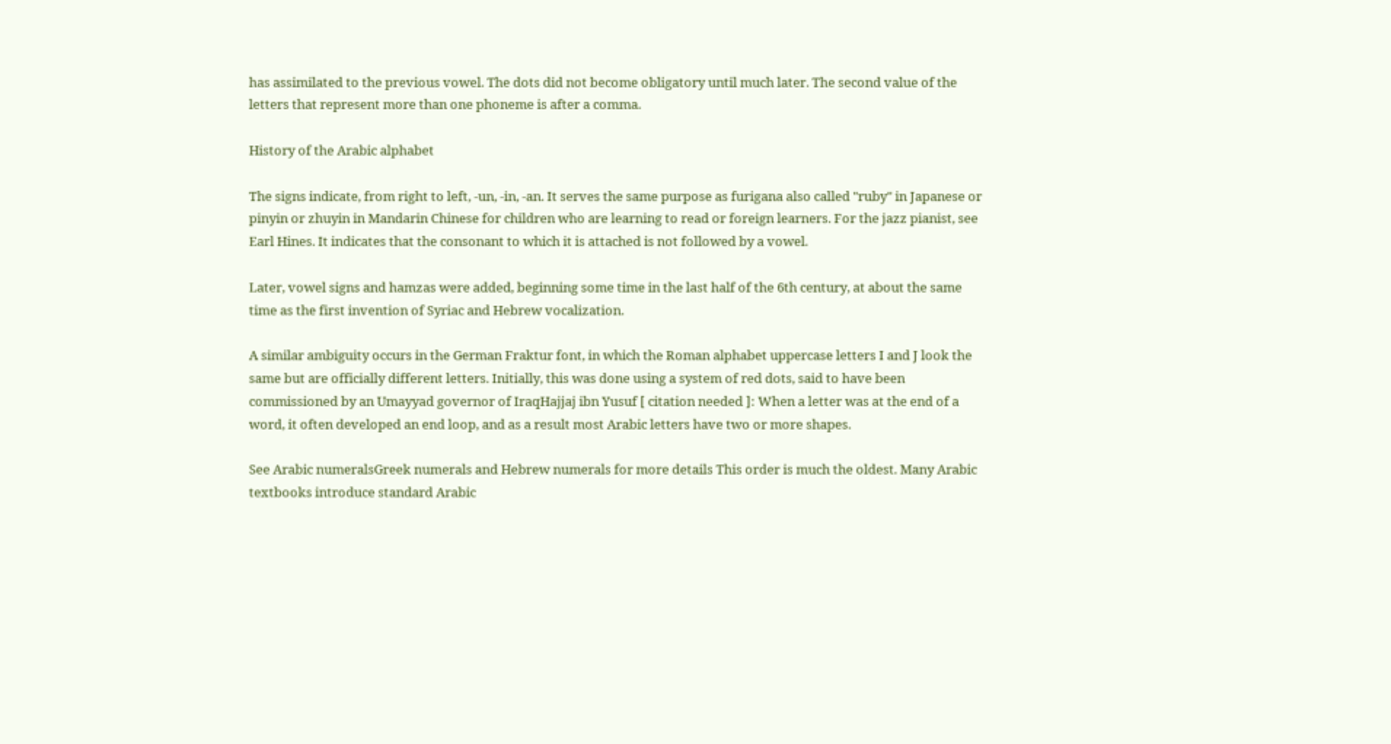has assimilated to the previous vowel. The dots did not become obligatory until much later. The second value of the letters that represent more than one phoneme is after a comma.

History of the Arabic alphabet

The signs indicate, from right to left, -un, -in, -an. It serves the same purpose as furigana also called "ruby" in Japanese or pinyin or zhuyin in Mandarin Chinese for children who are learning to read or foreign learners. For the jazz pianist, see Earl Hines. It indicates that the consonant to which it is attached is not followed by a vowel.

Later, vowel signs and hamzas were added, beginning some time in the last half of the 6th century, at about the same time as the first invention of Syriac and Hebrew vocalization.

A similar ambiguity occurs in the German Fraktur font, in which the Roman alphabet uppercase letters I and J look the same but are officially different letters. Initially, this was done using a system of red dots, said to have been commissioned by an Umayyad governor of IraqHajjaj ibn Yusuf [ citation needed ]: When a letter was at the end of a word, it often developed an end loop, and as a result most Arabic letters have two or more shapes.

See Arabic numeralsGreek numerals and Hebrew numerals for more details This order is much the oldest. Many Arabic textbooks introduce standard Arabic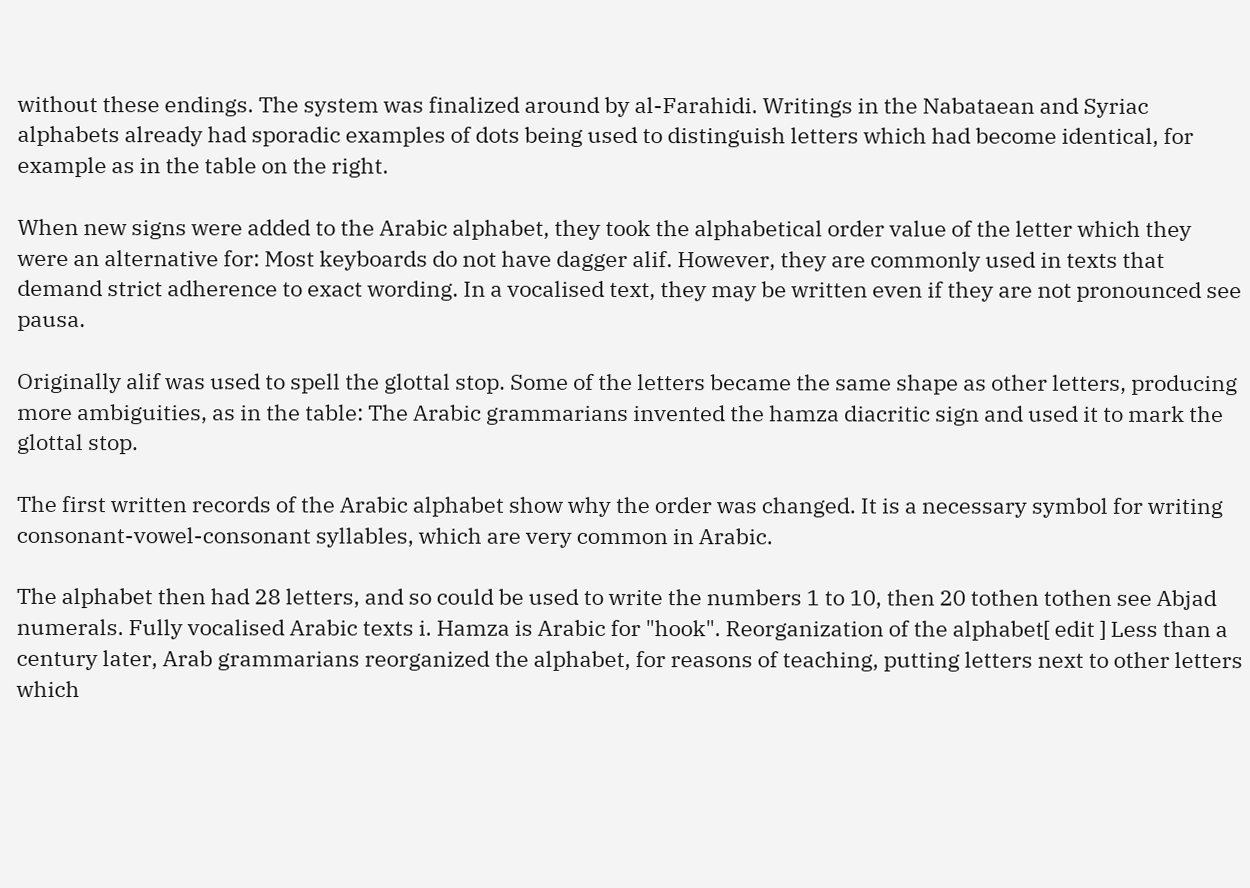without these endings. The system was finalized around by al-Farahidi. Writings in the Nabataean and Syriac alphabets already had sporadic examples of dots being used to distinguish letters which had become identical, for example as in the table on the right.

When new signs were added to the Arabic alphabet, they took the alphabetical order value of the letter which they were an alternative for: Most keyboards do not have dagger alif. However, they are commonly used in texts that demand strict adherence to exact wording. In a vocalised text, they may be written even if they are not pronounced see pausa.

Originally alif was used to spell the glottal stop. Some of the letters became the same shape as other letters, producing more ambiguities, as in the table: The Arabic grammarians invented the hamza diacritic sign and used it to mark the glottal stop.

The first written records of the Arabic alphabet show why the order was changed. It is a necessary symbol for writing consonant-vowel-consonant syllables, which are very common in Arabic.

The alphabet then had 28 letters, and so could be used to write the numbers 1 to 10, then 20 tothen tothen see Abjad numerals. Fully vocalised Arabic texts i. Hamza is Arabic for "hook". Reorganization of the alphabet[ edit ] Less than a century later, Arab grammarians reorganized the alphabet, for reasons of teaching, putting letters next to other letters which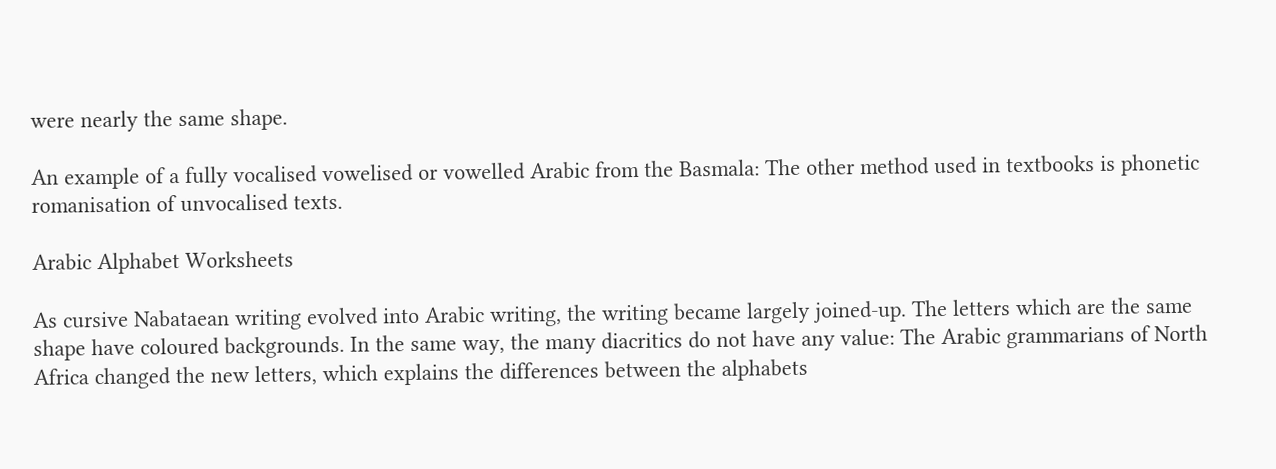were nearly the same shape.

An example of a fully vocalised vowelised or vowelled Arabic from the Basmala: The other method used in textbooks is phonetic romanisation of unvocalised texts.

Arabic Alphabet Worksheets

As cursive Nabataean writing evolved into Arabic writing, the writing became largely joined-up. The letters which are the same shape have coloured backgrounds. In the same way, the many diacritics do not have any value: The Arabic grammarians of North Africa changed the new letters, which explains the differences between the alphabets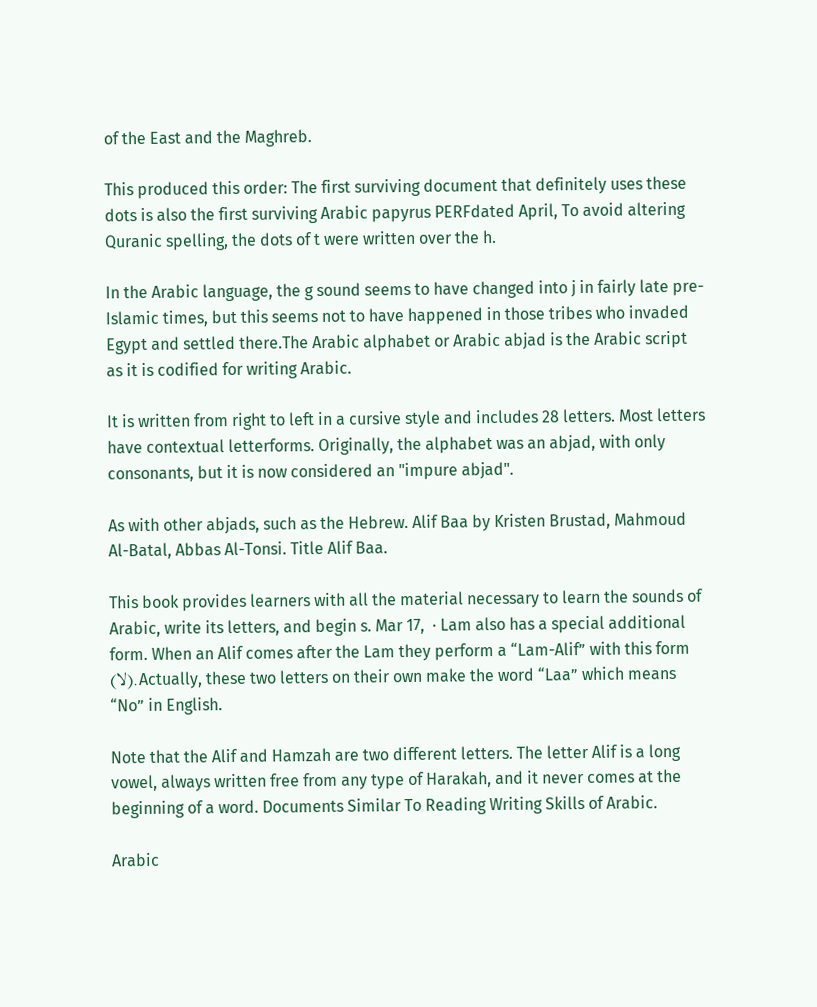of the East and the Maghreb.

This produced this order: The first surviving document that definitely uses these dots is also the first surviving Arabic papyrus PERFdated April, To avoid altering Quranic spelling, the dots of t were written over the h.

In the Arabic language, the g sound seems to have changed into j in fairly late pre-Islamic times, but this seems not to have happened in those tribes who invaded Egypt and settled there.The Arabic alphabet or Arabic abjad is the Arabic script as it is codified for writing Arabic.

It is written from right to left in a cursive style and includes 28 letters. Most letters have contextual letterforms. Originally, the alphabet was an abjad, with only consonants, but it is now considered an "impure abjad".

As with other abjads, such as the Hebrew. Alif Baa by Kristen Brustad, Mahmoud Al-Batal, Abbas Al-Tonsi. Title Alif Baa.

This book provides learners with all the material necessary to learn the sounds of Arabic, write its letters, and begin s. Mar 17,  · Lam also has a special additional form. When an Alif comes after the Lam they perform a “Lam-Alif” with this form (لا).Actually, these two letters on their own make the word “Laa” which means “No” in English.

Note that the Alif and Hamzah are two different letters. The letter Alif is a long vowel, always written free from any type of Harakah, and it never comes at the beginning of a word. Documents Similar To Reading Writing Skills of Arabic.

Arabic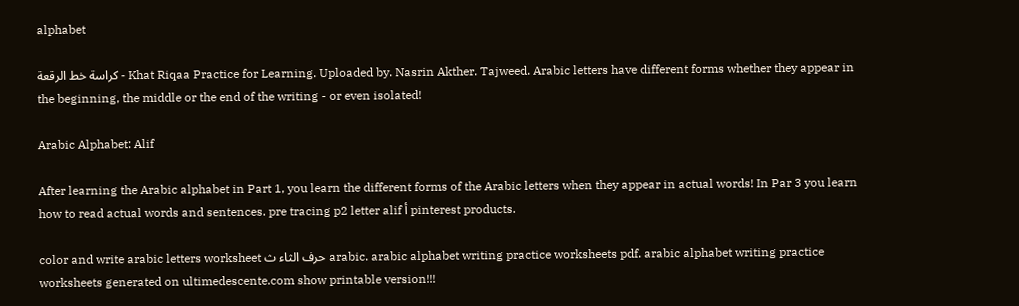alphabet

كراسة خط الرقعة - Khat Riqaa Practice for Learning. Uploaded by. Nasrin Akther. Tajweed. Arabic letters have different forms whether they appear in the beginning, the middle or the end of the writing - or even isolated!

Arabic Alphabet: Alif

After learning the Arabic alphabet in Part 1, you learn the different forms of the Arabic letters when they appear in actual words! In Par 3 you learn how to read actual words and sentences. pre tracing p2 letter alif أ pinterest products.

color and write arabic letters worksheet حرف الثاء ث arabic. arabic alphabet writing practice worksheets pdf. arabic alphabet writing practice worksheets generated on ultimedescente.com show printable version!!!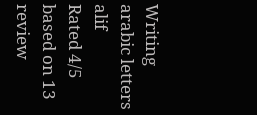Writing arabic letters alif
Rated 4/5 based on 13 review